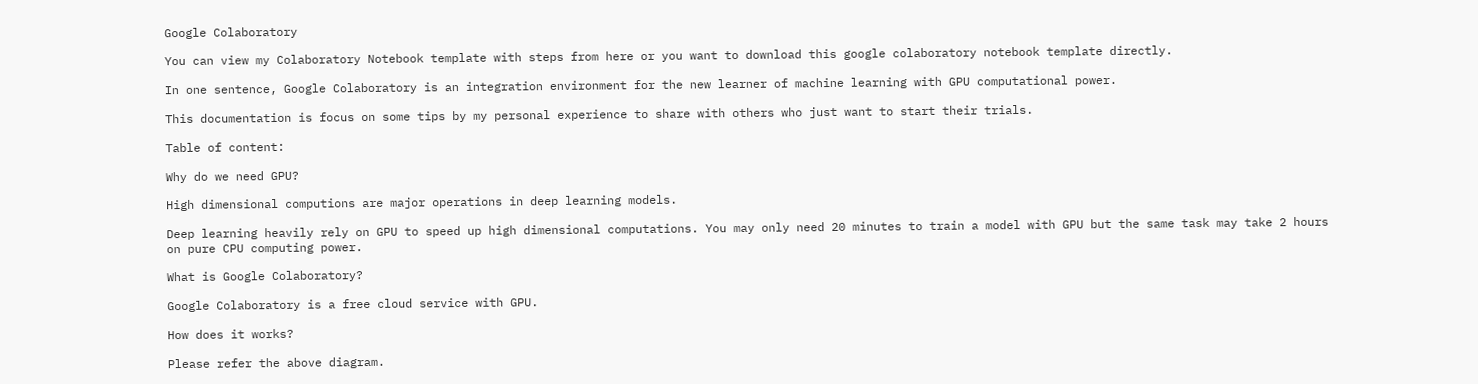Google Colaboratory

You can view my Colaboratory Notebook template with steps from here or you want to download this google colaboratory notebook template directly.

In one sentence, Google Colaboratory is an integration environment for the new learner of machine learning with GPU computational power.

This documentation is focus on some tips by my personal experience to share with others who just want to start their trials.

Table of content:

Why do we need GPU?

High dimensional computions are major operations in deep learning models.

Deep learning heavily rely on GPU to speed up high dimensional computations. You may only need 20 minutes to train a model with GPU but the same task may take 2 hours on pure CPU computing power.

What is Google Colaboratory?

Google Colaboratory is a free cloud service with GPU.

How does it works?

Please refer the above diagram.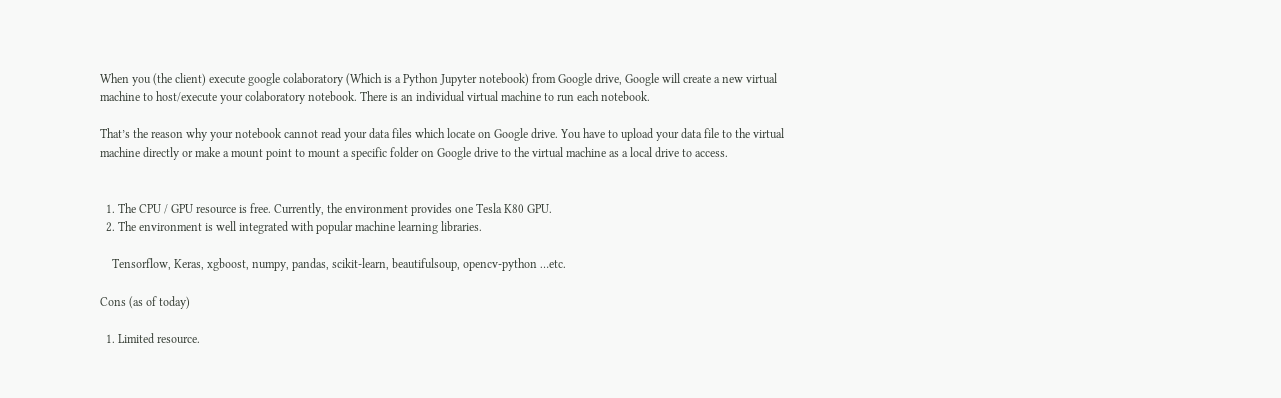When you (the client) execute google colaboratory (Which is a Python Jupyter notebook) from Google drive, Google will create a new virtual machine to host/execute your colaboratory notebook. There is an individual virtual machine to run each notebook.

That’s the reason why your notebook cannot read your data files which locate on Google drive. You have to upload your data file to the virtual machine directly or make a mount point to mount a specific folder on Google drive to the virtual machine as a local drive to access.


  1. The CPU / GPU resource is free. Currently, the environment provides one Tesla K80 GPU.
  2. The environment is well integrated with popular machine learning libraries.

    Tensorflow, Keras, xgboost, numpy, pandas, scikit-learn, beautifulsoup, opencv-python …etc.

Cons (as of today)

  1. Limited resource.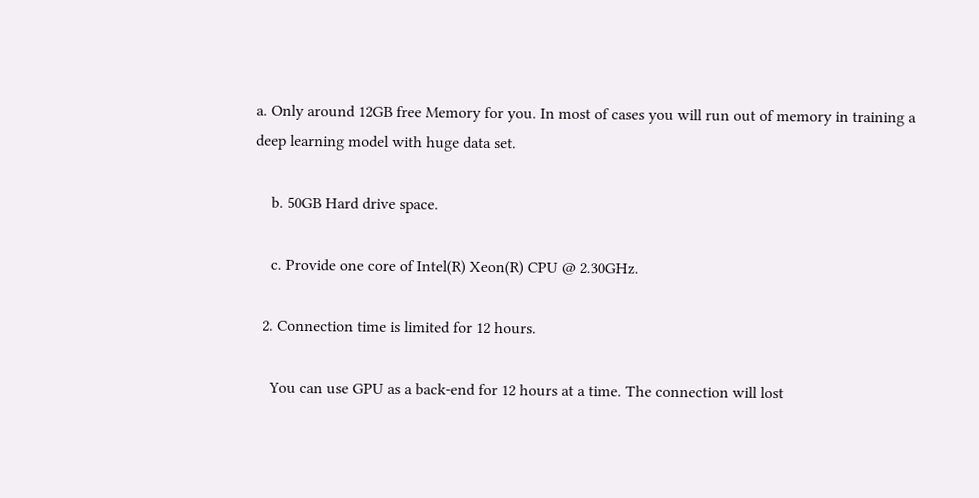a. Only around 12GB free Memory for you. In most of cases you will run out of memory in training a deep learning model with huge data set.

    b. 50GB Hard drive space.

    c. Provide one core of Intel(R) Xeon(R) CPU @ 2.30GHz.

  2. Connection time is limited for 12 hours.

    You can use GPU as a back-end for 12 hours at a time. The connection will lost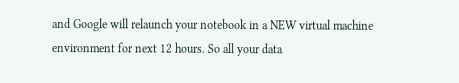and Google will relaunch your notebook in a NEW virtual machine environment for next 12 hours. So all your data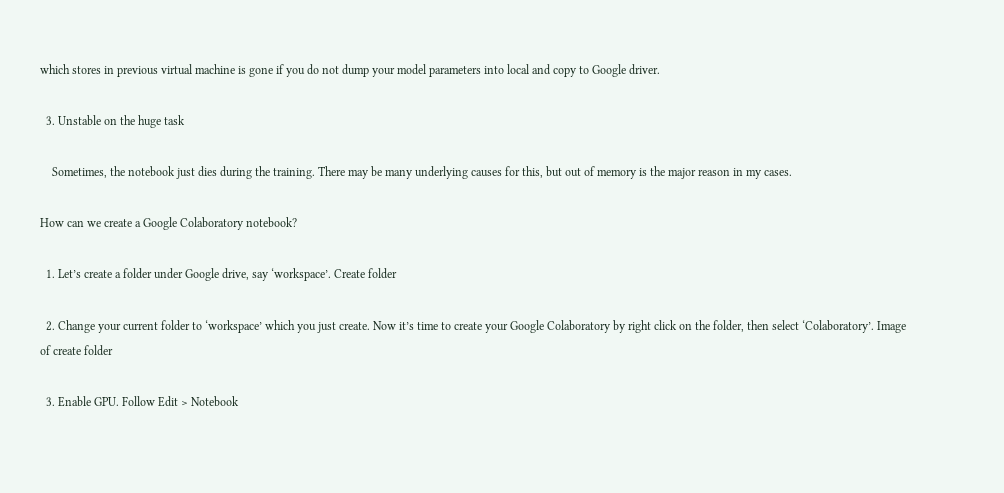which stores in previous virtual machine is gone if you do not dump your model parameters into local and copy to Google driver.

  3. Unstable on the huge task

    Sometimes, the notebook just dies during the training. There may be many underlying causes for this, but out of memory is the major reason in my cases.

How can we create a Google Colaboratory notebook?

  1. Let’s create a folder under Google drive, say ‘workspace’. Create folder

  2. Change your current folder to ‘workspace’ which you just create. Now it’s time to create your Google Colaboratory by right click on the folder, then select ‘Colaboratory’. Image of create folder

  3. Enable GPU. Follow Edit > Notebook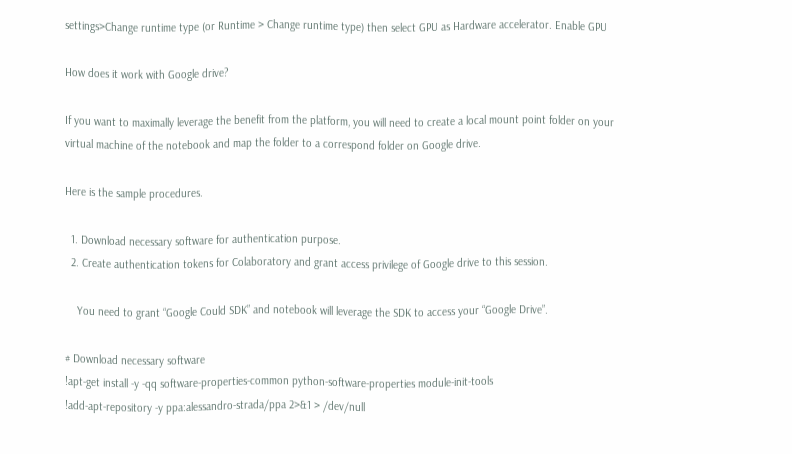settings>Change runtime type (or Runtime > Change runtime type) then select GPU as Hardware accelerator. Enable GPU

How does it work with Google drive?

If you want to maximally leverage the benefit from the platform, you will need to create a local mount point folder on your virtual machine of the notebook and map the folder to a correspond folder on Google drive.

Here is the sample procedures.

  1. Download necessary software for authentication purpose.
  2. Create authentication tokens for Colaboratory and grant access privilege of Google drive to this session.

    You need to grant “Google Could SDK” and notebook will leverage the SDK to access your “Google Drive”.

# Download necessary software
!apt-get install -y -qq software-properties-common python-software-properties module-init-tools
!add-apt-repository -y ppa:alessandro-strada/ppa 2>&1 > /dev/null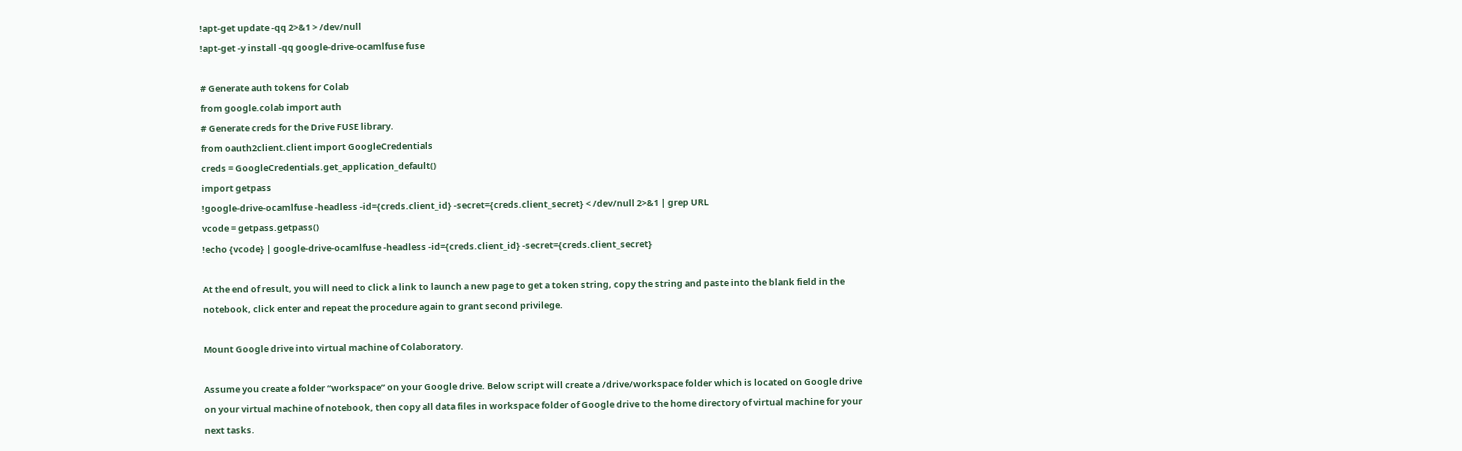!apt-get update -qq 2>&1 > /dev/null
!apt-get -y install -qq google-drive-ocamlfuse fuse

# Generate auth tokens for Colab
from google.colab import auth
# Generate creds for the Drive FUSE library.
from oauth2client.client import GoogleCredentials
creds = GoogleCredentials.get_application_default()
import getpass
!google-drive-ocamlfuse -headless -id={creds.client_id} -secret={creds.client_secret} < /dev/null 2>&1 | grep URL
vcode = getpass.getpass()
!echo {vcode} | google-drive-ocamlfuse -headless -id={creds.client_id} -secret={creds.client_secret}

At the end of result, you will need to click a link to launch a new page to get a token string, copy the string and paste into the blank field in the notebook, click enter and repeat the procedure again to grant second privilege.

Mount Google drive into virtual machine of Colaboratory.

Assume you create a folder “workspace” on your Google drive. Below script will create a /drive/workspace folder which is located on Google drive on your virtual machine of notebook, then copy all data files in workspace folder of Google drive to the home directory of virtual machine for your next tasks.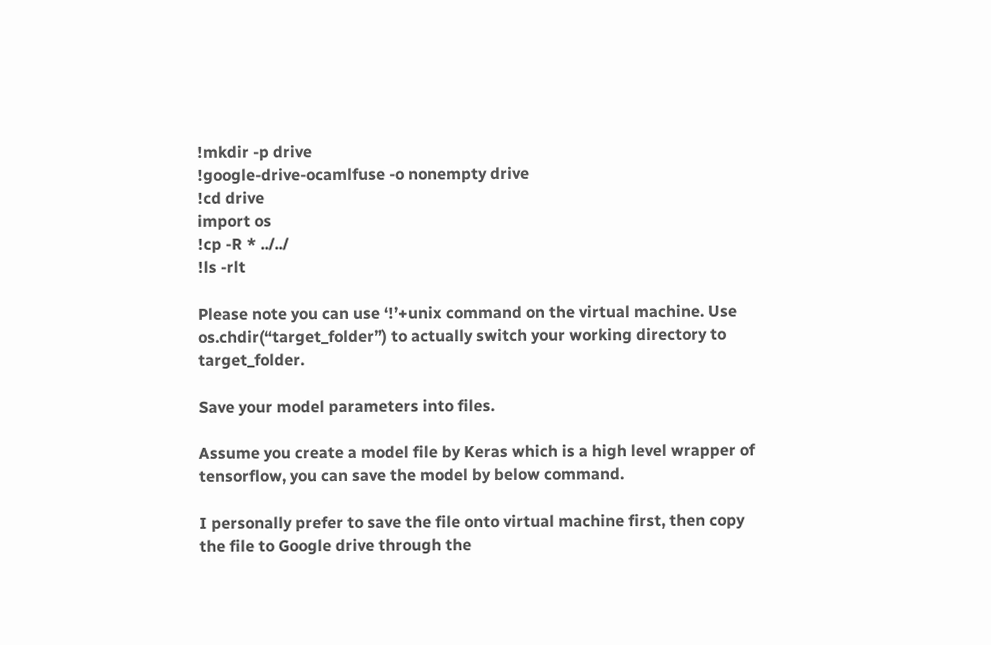!mkdir -p drive
!google-drive-ocamlfuse -o nonempty drive
!cd drive
import os
!cp -R * ../../
!ls -rlt

Please note you can use ‘!’+unix command on the virtual machine. Use os.chdir(“target_folder”) to actually switch your working directory to target_folder.

Save your model parameters into files.

Assume you create a model file by Keras which is a high level wrapper of tensorflow, you can save the model by below command.

I personally prefer to save the file onto virtual machine first, then copy the file to Google drive through the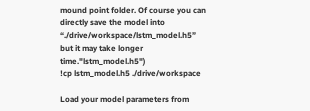mound point folder. Of course you can directly save the model into “./drive/workspace/lstm_model.h5” but it may take longer time."lstm_model.h5")
!cp lstm_model.h5 ./drive/workspace

Load your model parameters from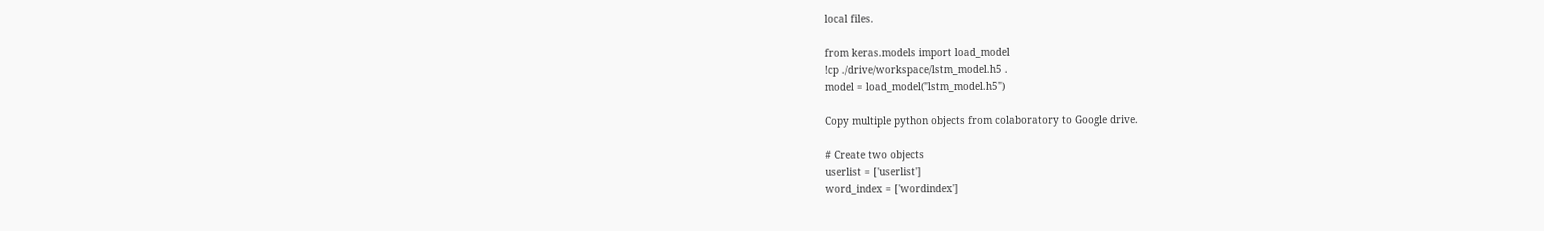local files.

from keras.models import load_model
!cp ./drive/workspace/lstm_model.h5 .
model = load_model("lstm_model.h5")

Copy multiple python objects from colaboratory to Google drive.

# Create two objects
userlist = ['userlist']
word_index = ['wordindex']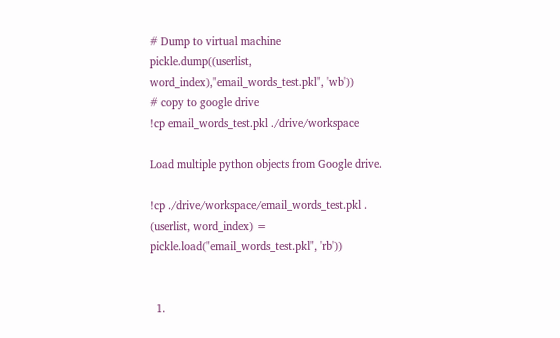# Dump to virtual machine
pickle.dump((userlist, word_index),"email_words_test.pkl", 'wb'))
# copy to google drive
!cp email_words_test.pkl ./drive/workspace

Load multiple python objects from Google drive.

!cp ./drive/workspace/email_words_test.pkl .
(userlist, word_index) = pickle.load("email_words_test.pkl", 'rb'))


  1.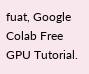fuat, Google Colab Free GPU Tutorial.